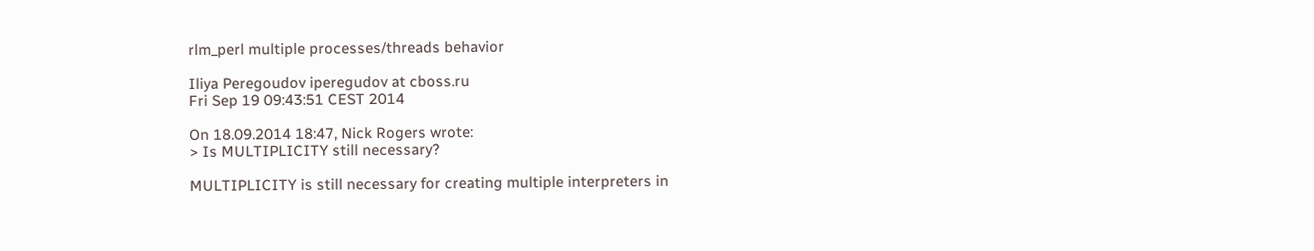rlm_perl multiple processes/threads behavior

Iliya Peregoudov iperegudov at cboss.ru
Fri Sep 19 09:43:51 CEST 2014

On 18.09.2014 18:47, Nick Rogers wrote:
> Is MULTIPLICITY still necessary?

MULTIPLICITY is still necessary for creating multiple interpreters in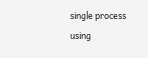single process using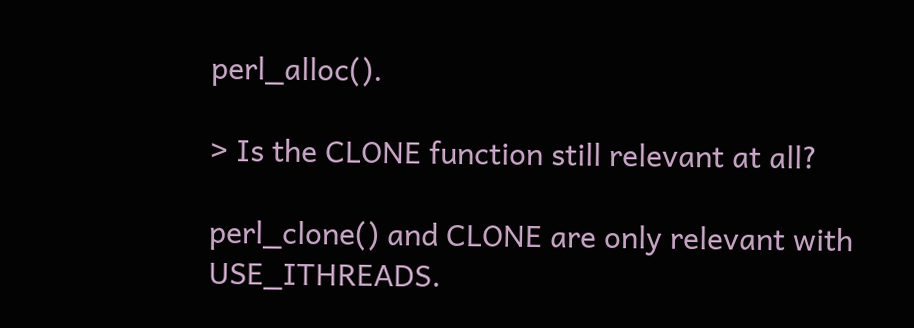perl_alloc().

> Is the CLONE function still relevant at all?

perl_clone() and CLONE are only relevant with USE_ITHREADS.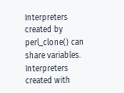Interpreters
created by perl_clone() can share variables. Interpreters created with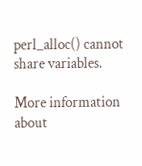perl_alloc() cannot share variables.

More information about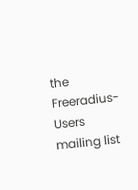the Freeradius-Users mailing list